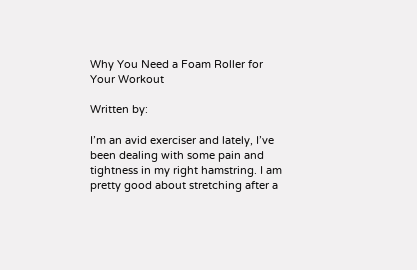Why You Need a Foam Roller for Your Workout

Written by:

I’m an avid exerciser and lately, I’ve been dealing with some pain and tightness in my right hamstring. I am pretty good about stretching after a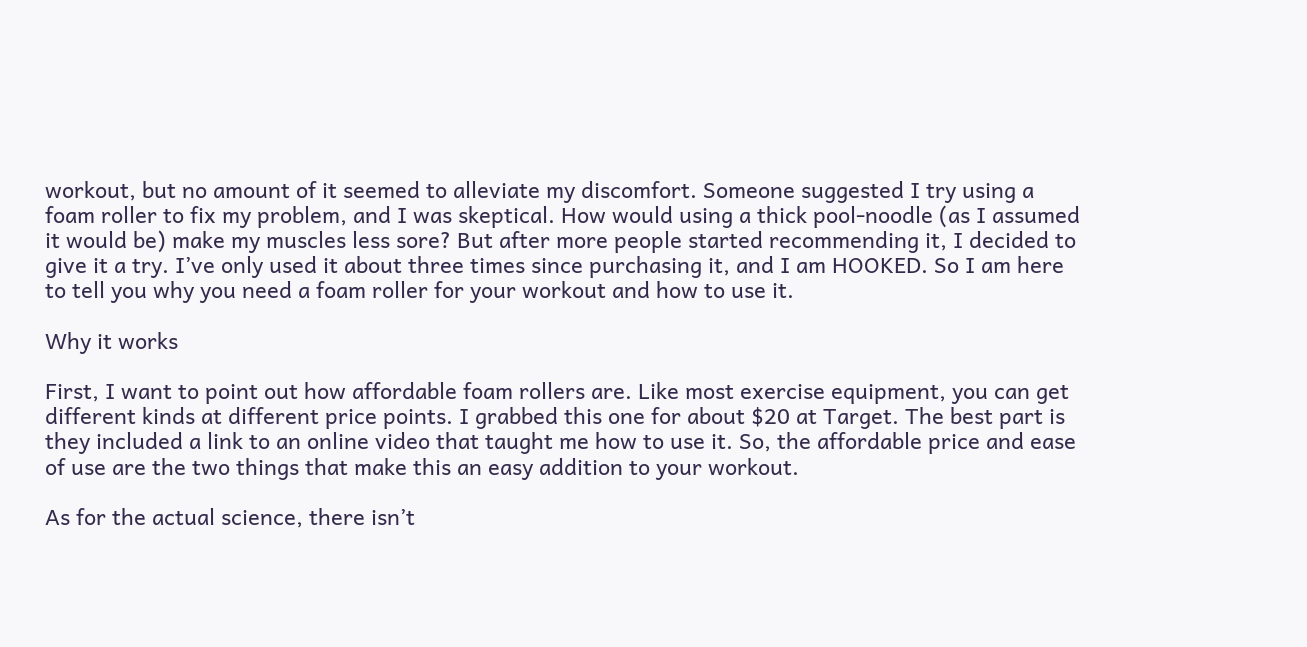workout, but no amount of it seemed to alleviate my discomfort. Someone suggested I try using a foam roller to fix my problem, and I was skeptical. How would using a thick pool-noodle (as I assumed it would be) make my muscles less sore? But after more people started recommending it, I decided to give it a try. I’ve only used it about three times since purchasing it, and I am HOOKED. So I am here to tell you why you need a foam roller for your workout and how to use it.

Why it works

First, I want to point out how affordable foam rollers are. Like most exercise equipment, you can get different kinds at different price points. I grabbed this one for about $20 at Target. The best part is they included a link to an online video that taught me how to use it. So, the affordable price and ease of use are the two things that make this an easy addition to your workout.

As for the actual science, there isn’t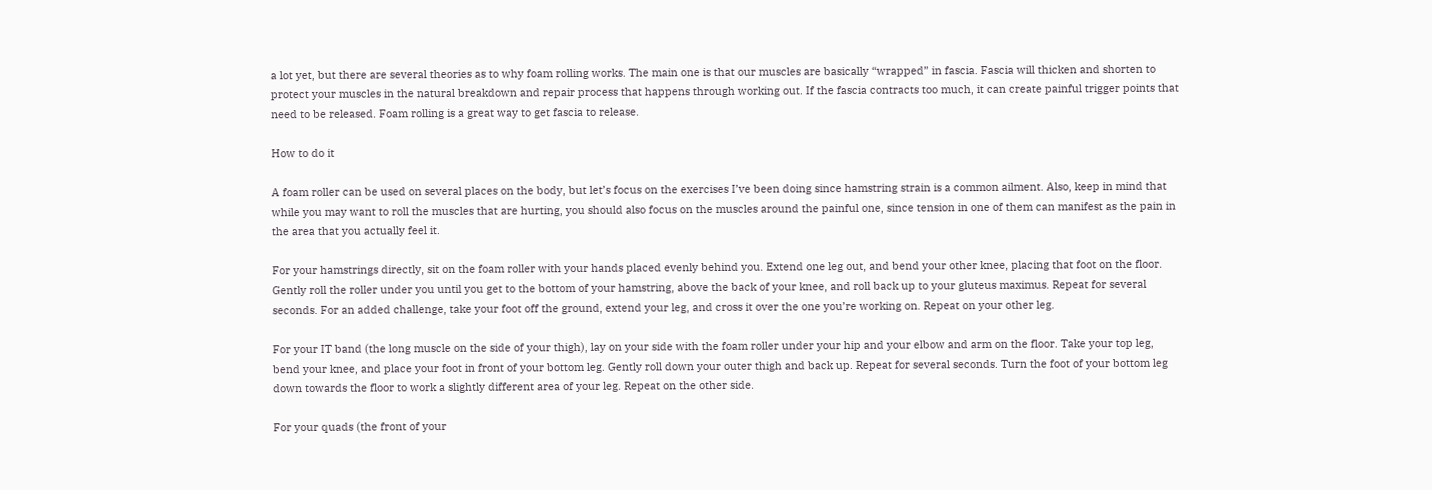a lot yet, but there are several theories as to why foam rolling works. The main one is that our muscles are basically “wrapped” in fascia. Fascia will thicken and shorten to protect your muscles in the natural breakdown and repair process that happens through working out. If the fascia contracts too much, it can create painful trigger points that need to be released. Foam rolling is a great way to get fascia to release.

How to do it

A foam roller can be used on several places on the body, but let’s focus on the exercises I’ve been doing since hamstring strain is a common ailment. Also, keep in mind that while you may want to roll the muscles that are hurting, you should also focus on the muscles around the painful one, since tension in one of them can manifest as the pain in the area that you actually feel it.

For your hamstrings directly, sit on the foam roller with your hands placed evenly behind you. Extend one leg out, and bend your other knee, placing that foot on the floor. Gently roll the roller under you until you get to the bottom of your hamstring, above the back of your knee, and roll back up to your gluteus maximus. Repeat for several seconds. For an added challenge, take your foot off the ground, extend your leg, and cross it over the one you’re working on. Repeat on your other leg.

For your IT band (the long muscle on the side of your thigh), lay on your side with the foam roller under your hip and your elbow and arm on the floor. Take your top leg, bend your knee, and place your foot in front of your bottom leg. Gently roll down your outer thigh and back up. Repeat for several seconds. Turn the foot of your bottom leg down towards the floor to work a slightly different area of your leg. Repeat on the other side.

For your quads (the front of your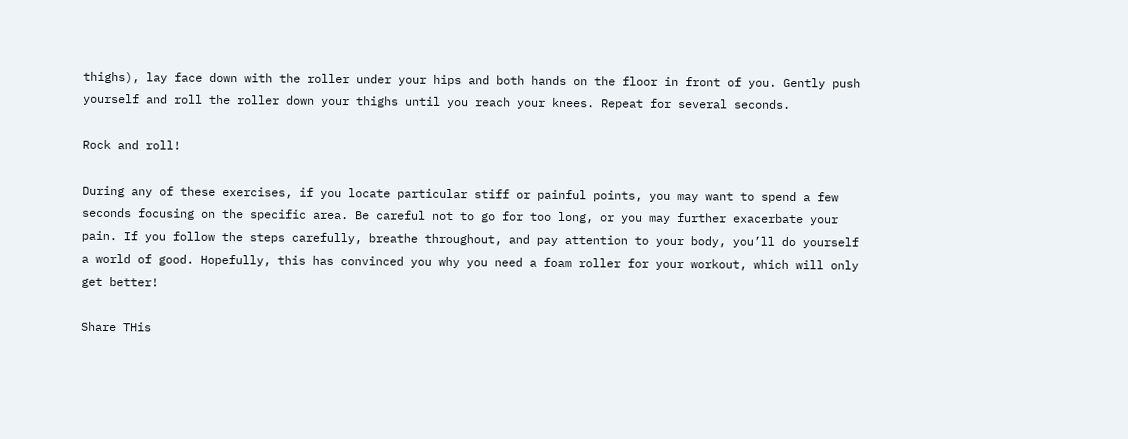thighs), lay face down with the roller under your hips and both hands on the floor in front of you. Gently push yourself and roll the roller down your thighs until you reach your knees. Repeat for several seconds.

Rock and roll!

During any of these exercises, if you locate particular stiff or painful points, you may want to spend a few seconds focusing on the specific area. Be careful not to go for too long, or you may further exacerbate your pain. If you follow the steps carefully, breathe throughout, and pay attention to your body, you’ll do yourself a world of good. Hopefully, this has convinced you why you need a foam roller for your workout, which will only get better!

Share THis